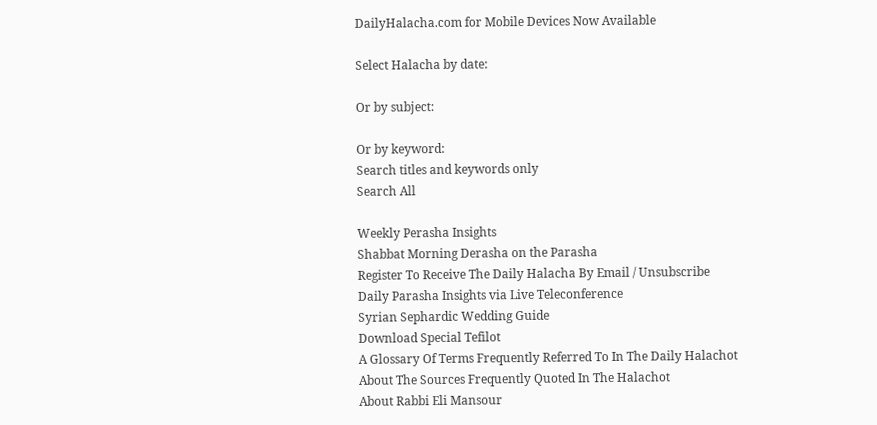DailyHalacha.com for Mobile Devices Now Available

Select Halacha by date:

Or by subject:

Or by keyword:
Search titles and keywords only
Search All

Weekly Perasha Insights
Shabbat Morning Derasha on the Parasha
Register To Receive The Daily Halacha By Email / Unsubscribe
Daily Parasha Insights via Live Teleconference
Syrian Sephardic Wedding Guide
Download Special Tefilot
A Glossary Of Terms Frequently Referred To In The Daily Halachot
About The Sources Frequently Quoted In The Halachot
About Rabbi Eli Mansour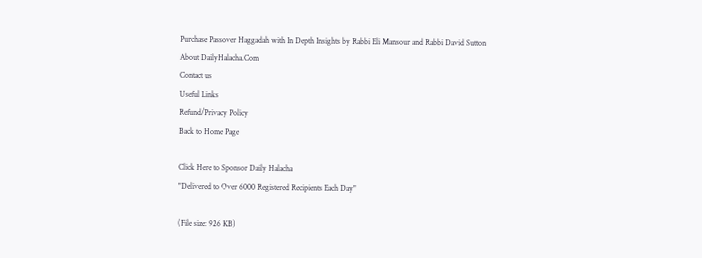Purchase Passover Haggadah with In Depth Insights by Rabbi Eli Mansour and Rabbi David Sutton
About DailyHalacha.Com
Contact us
Useful Links
Refund/Privacy Policy
Back to Home Page

Click Here to Sponsor Daily Halacha
"Delivered to Over 6000 Registered Recipients Each Day"

(File size: 926 KB)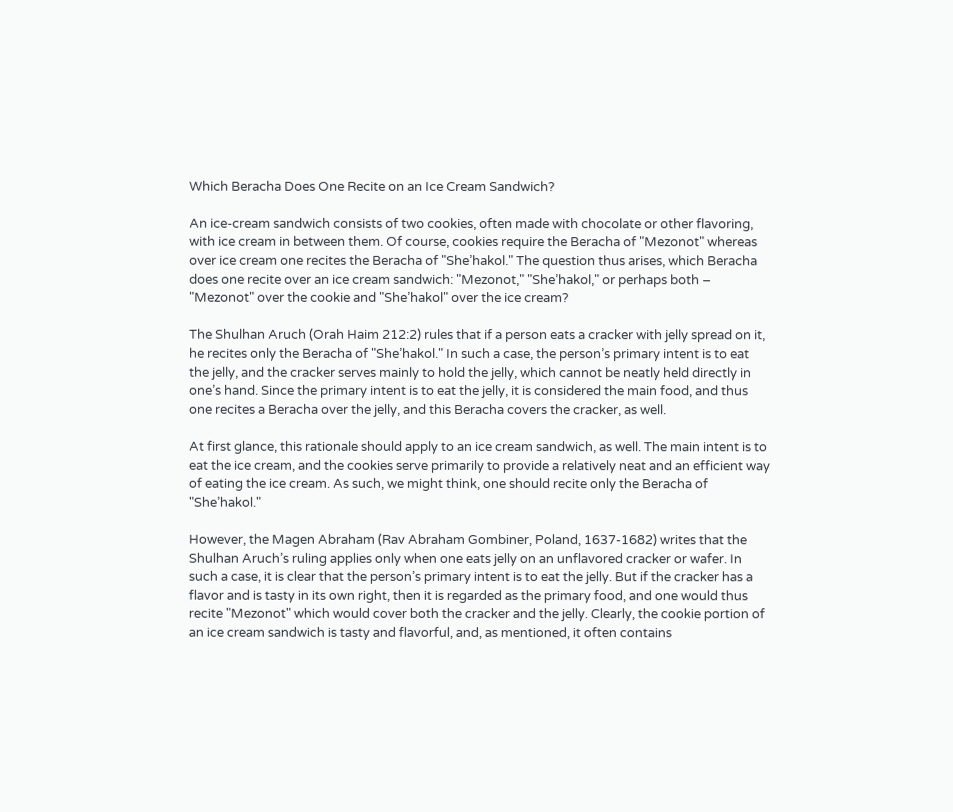Which Beracha Does One Recite on an Ice Cream Sandwich?

An ice-cream sandwich consists of two cookies, often made with chocolate or other flavoring, with ice cream in between them. Of course, cookies require the Beracha of "Mezonot" whereas over ice cream one recites the Beracha of "She’hakol." The question thus arises, which Beracha does one recite over an ice cream sandwich: "Mezonot," "She’hakol," or perhaps both – "Mezonot" over the cookie and "She’hakol" over the ice cream?

The Shulhan Aruch (Orah Haim 212:2) rules that if a person eats a cracker with jelly spread on it, he recites only the Beracha of "She’hakol." In such a case, the person’s primary intent is to eat the jelly, and the cracker serves mainly to hold the jelly, which cannot be neatly held directly in one’s hand. Since the primary intent is to eat the jelly, it is considered the main food, and thus one recites a Beracha over the jelly, and this Beracha covers the cracker, as well.

At first glance, this rationale should apply to an ice cream sandwich, as well. The main intent is to eat the ice cream, and the cookies serve primarily to provide a relatively neat and an efficient way of eating the ice cream. As such, we might think, one should recite only the Beracha of "She’hakol."

However, the Magen Abraham (Rav Abraham Gombiner, Poland, 1637-1682) writes that the Shulhan Aruch’s ruling applies only when one eats jelly on an unflavored cracker or wafer. In such a case, it is clear that the person’s primary intent is to eat the jelly. But if the cracker has a flavor and is tasty in its own right, then it is regarded as the primary food, and one would thus recite "Mezonot" which would cover both the cracker and the jelly. Clearly, the cookie portion of an ice cream sandwich is tasty and flavorful, and, as mentioned, it often contains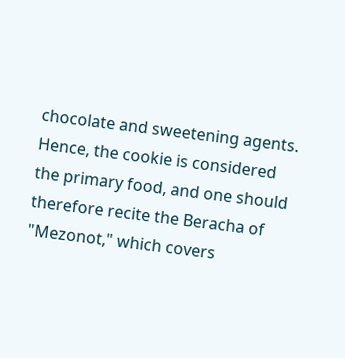chocolate and sweetening agents. Hence, the cookie is considered the primary food, and one should therefore recite the Beracha of "Mezonot," which covers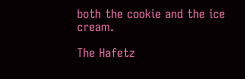both the cookie and the ice cream.

The Hafetz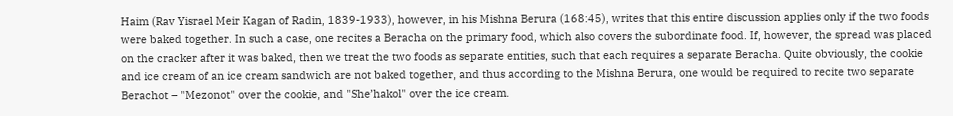Haim (Rav Yisrael Meir Kagan of Radin, 1839-1933), however, in his Mishna Berura (168:45), writes that this entire discussion applies only if the two foods were baked together. In such a case, one recites a Beracha on the primary food, which also covers the subordinate food. If, however, the spread was placed on the cracker after it was baked, then we treat the two foods as separate entities, such that each requires a separate Beracha. Quite obviously, the cookie and ice cream of an ice cream sandwich are not baked together, and thus according to the Mishna Berura, one would be required to recite two separate Berachot – "Mezonot" over the cookie, and "She’hakol" over the ice cream.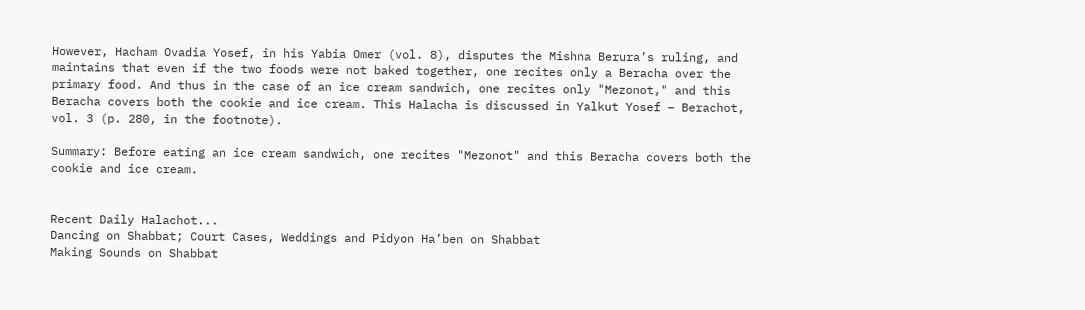However, Hacham Ovadia Yosef, in his Yabia Omer (vol. 8), disputes the Mishna Berura’s ruling, and maintains that even if the two foods were not baked together, one recites only a Beracha over the primary food. And thus in the case of an ice cream sandwich, one recites only "Mezonot," and this Beracha covers both the cookie and ice cream. This Halacha is discussed in Yalkut Yosef – Berachot, vol. 3 (p. 280, in the footnote).

Summary: Before eating an ice cream sandwich, one recites "Mezonot" and this Beracha covers both the cookie and ice cream.


Recent Daily Halachot...
Dancing on Shabbat; Court Cases, Weddings and Pidyon Ha’ben on Shabbat
Making Sounds on Shabbat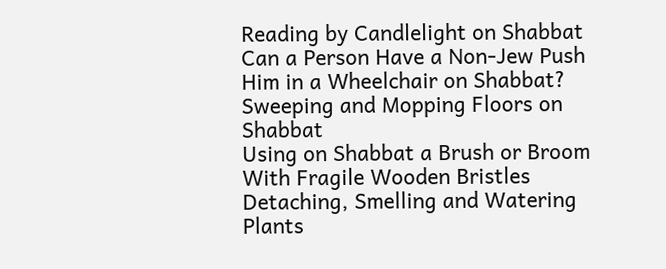Reading by Candlelight on Shabbat
Can a Person Have a Non-Jew Push Him in a Wheelchair on Shabbat?
Sweeping and Mopping Floors on Shabbat
Using on Shabbat a Brush or Broom With Fragile Wooden Bristles
Detaching, Smelling and Watering Plants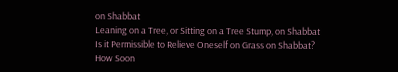on Shabbat
Leaning on a Tree, or Sitting on a Tree Stump, on Shabbat
Is it Permissible to Relieve Oneself on Grass on Shabbat?
How Soon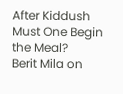After Kiddush Must One Begin the Meal?
Berit Mila on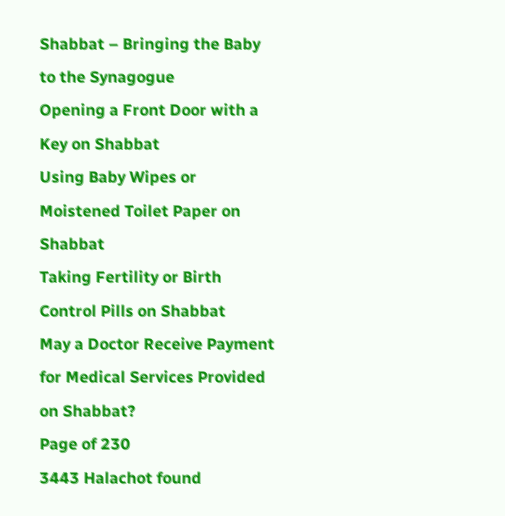Shabbat – Bringing the Baby to the Synagogue
Opening a Front Door with a Key on Shabbat
Using Baby Wipes or Moistened Toilet Paper on Shabbat
Taking Fertility or Birth Control Pills on Shabbat
May a Doctor Receive Payment for Medical Services Provided on Shabbat?
Page of 230
3443 Halachot found